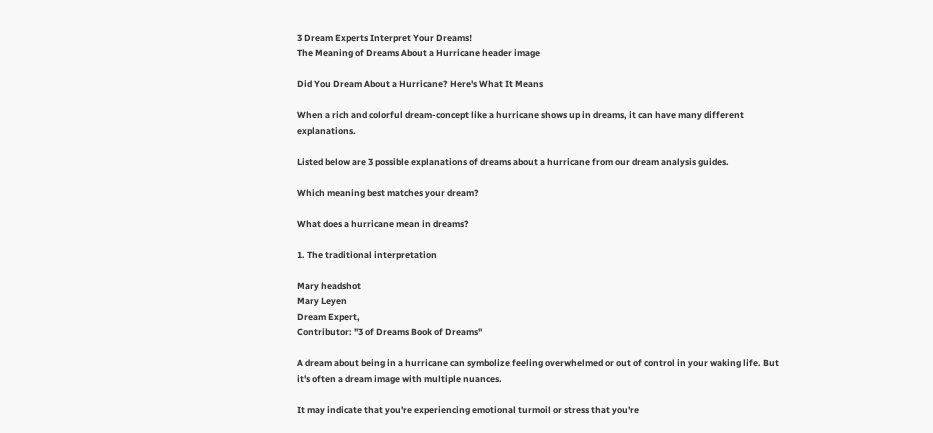3 Dream Experts Interpret Your Dreams!
The Meaning of Dreams About a Hurricane header image

Did You Dream About a Hurricane? Here's What It Means

When a rich and colorful dream-concept like a hurricane shows up in dreams, it can have many different explanations.

Listed below are 3 possible explanations of dreams about a hurricane from our dream analysis guides.

Which meaning best matches your dream?

What does a hurricane mean in dreams?

1. The traditional interpretation

Mary headshot
Mary Leyen
Dream Expert,
Contributor: "3 of Dreams Book of Dreams"

A dream about being in a hurricane can symbolize feeling overwhelmed or out of control in your waking life. But it's often a dream image with multiple nuances.

It may indicate that you're experiencing emotional turmoil or stress that you're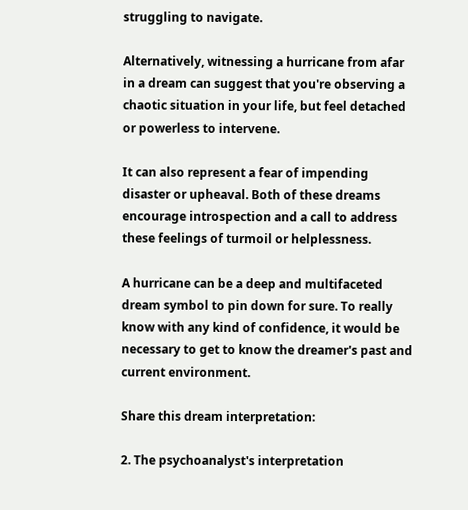struggling to navigate.

Alternatively, witnessing a hurricane from afar in a dream can suggest that you're observing a chaotic situation in your life, but feel detached or powerless to intervene.

It can also represent a fear of impending disaster or upheaval. Both of these dreams encourage introspection and a call to address these feelings of turmoil or helplessness.

A hurricane can be a deep and multifaceted dream symbol to pin down for sure. To really know with any kind of confidence, it would be necessary to get to know the dreamer's past and current environment.

Share this dream interpretation:

2. The psychoanalyst's interpretation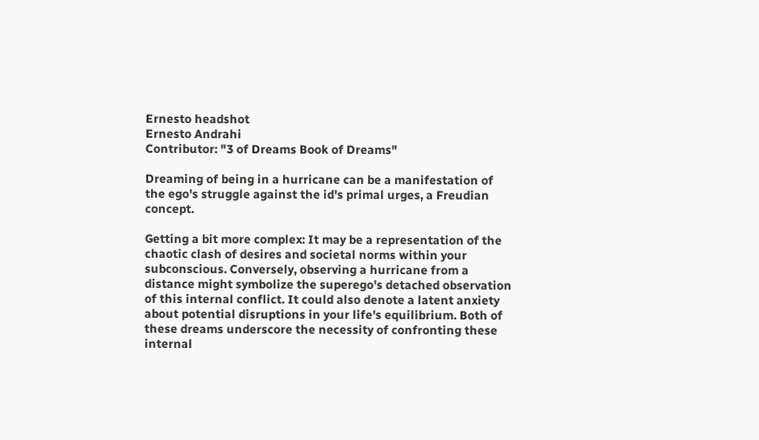Ernesto headshot
Ernesto Andrahi
Contributor: "3 of Dreams Book of Dreams"

Dreaming of being in a hurricane can be a manifestation of the ego's struggle against the id's primal urges, a Freudian concept.

Getting a bit more complex: It may be a representation of the chaotic clash of desires and societal norms within your subconscious. Conversely, observing a hurricane from a distance might symbolize the superego's detached observation of this internal conflict. It could also denote a latent anxiety about potential disruptions in your life's equilibrium. Both of these dreams underscore the necessity of confronting these internal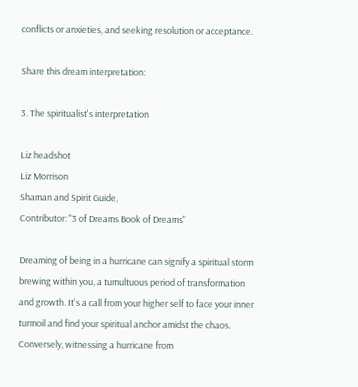conflicts or anxieties, and seeking resolution or acceptance.

Share this dream interpretation:

3. The spiritualist's interpretation

Liz headshot
Liz Morrison
Shaman and Spirit Guide,
Contributor: "3 of Dreams Book of Dreams"

Dreaming of being in a hurricane can signify a spiritual storm brewing within you, a tumultuous period of transformation and growth. It's a call from your higher self to face your inner turmoil and find your spiritual anchor amidst the chaos. Conversely, witnessing a hurricane from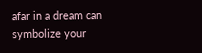afar in a dream can symbolize your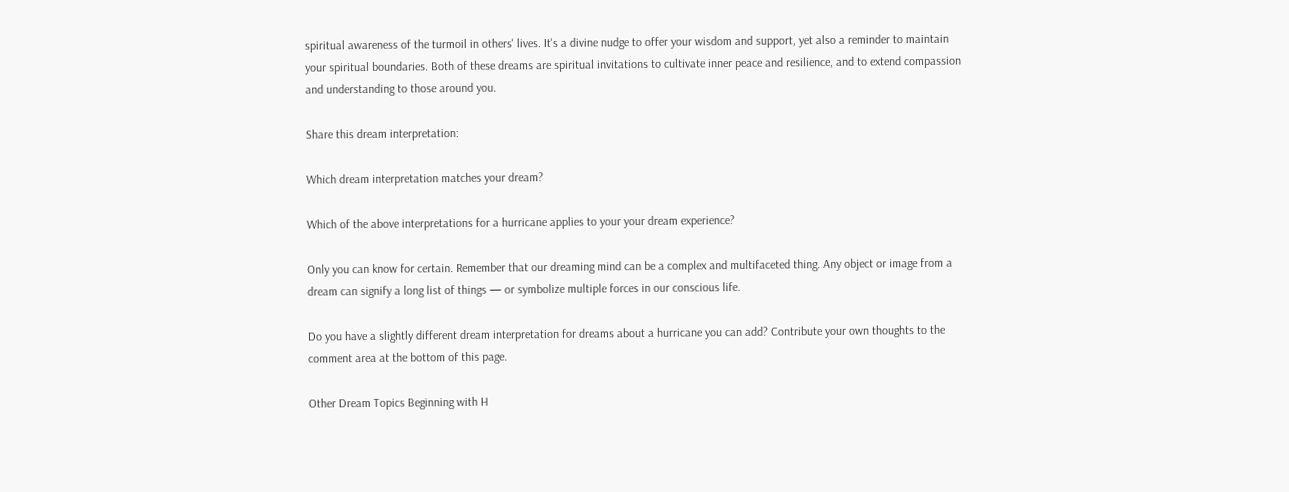spiritual awareness of the turmoil in others' lives. It's a divine nudge to offer your wisdom and support, yet also a reminder to maintain your spiritual boundaries. Both of these dreams are spiritual invitations to cultivate inner peace and resilience, and to extend compassion and understanding to those around you.

Share this dream interpretation:

Which dream interpretation matches your dream?

Which of the above interpretations for a hurricane applies to your your dream experience?

Only you can know for certain. Remember that our dreaming mind can be a complex and multifaceted thing. Any object or image from a dream can signify a long list of things — or symbolize multiple forces in our conscious life.

Do you have a slightly different dream interpretation for dreams about a hurricane you can add? Contribute your own thoughts to the comment area at the bottom of this page.

Other Dream Topics Beginning with H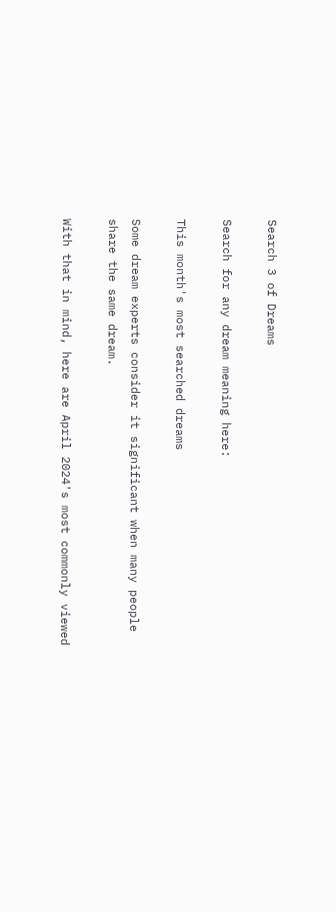Search 3 of Dreams

Search for any dream meaning here:

This month's most searched dreams

Some dream experts consider it significant when many people share the same dream.

With that in mind, here are April 2024's most commonly viewed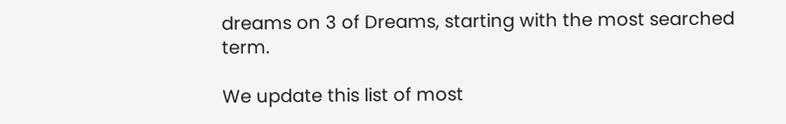dreams on 3 of Dreams, starting with the most searched term.

We update this list of most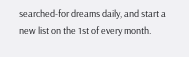searched-for dreams daily, and start a new list on the 1st of every month.